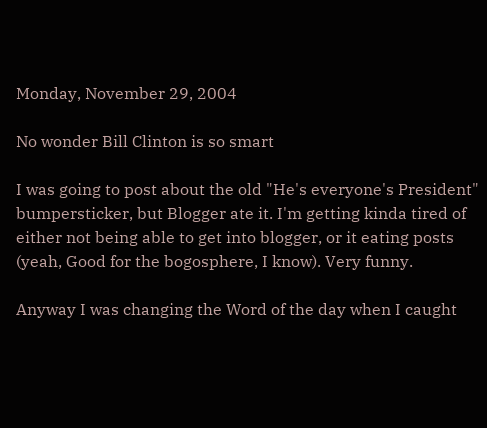Monday, November 29, 2004

No wonder Bill Clinton is so smart

I was going to post about the old "He's everyone's President" bumpersticker, but Blogger ate it. I'm getting kinda tired of either not being able to get into blogger, or it eating posts (yeah, Good for the bogosphere, I know). Very funny.

Anyway I was changing the Word of the day when I caught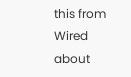this from Wired
about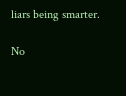liars being smarter.

No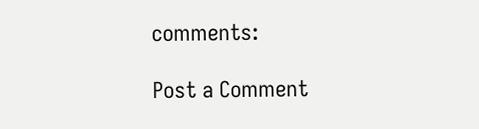comments:

Post a Comment